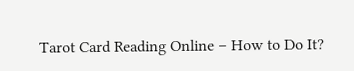Tarot Card Reading Online – How to Do It?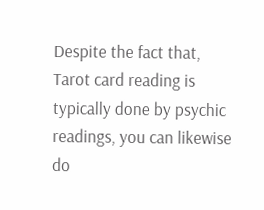Despite the fact that, Tarot card reading is typically done by psychic readings, you can likewise do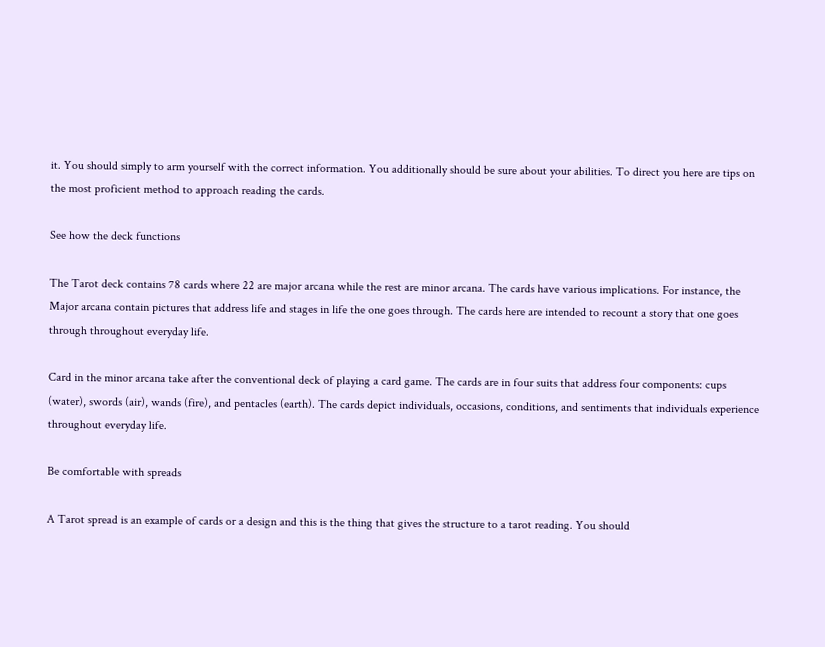it. You should simply to arm yourself with the correct information. You additionally should be sure about your abilities. To direct you here are tips on the most proficient method to approach reading the cards.

See how the deck functions

The Tarot deck contains 78 cards where 22 are major arcana while the rest are minor arcana. The cards have various implications. For instance, the Major arcana contain pictures that address life and stages in life the one goes through. The cards here are intended to recount a story that one goes through throughout everyday life.

Card in the minor arcana take after the conventional deck of playing a card game. The cards are in four suits that address four components: cups (water), swords (air), wands (fire), and pentacles (earth). The cards depict individuals, occasions, conditions, and sentiments that individuals experience throughout everyday life.

Be comfortable with spreads

A Tarot spread is an example of cards or a design and this is the thing that gives the structure to a tarot reading. You should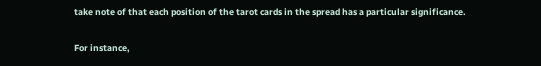take note of that each position of the tarot cards in the spread has a particular significance.

For instance,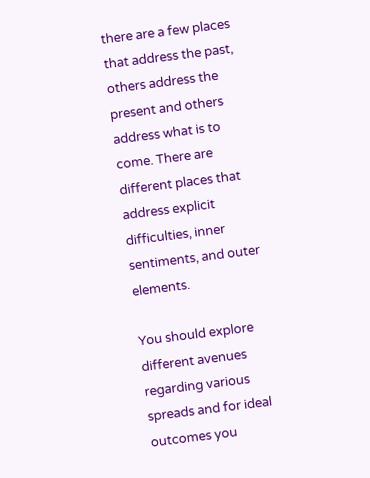there are a few places that address the past, others address the present and others address what is to come. There are different places that address explicit difficulties, inner sentiments, and outer elements.

You should explore different avenues regarding various spreads and for ideal outcomes you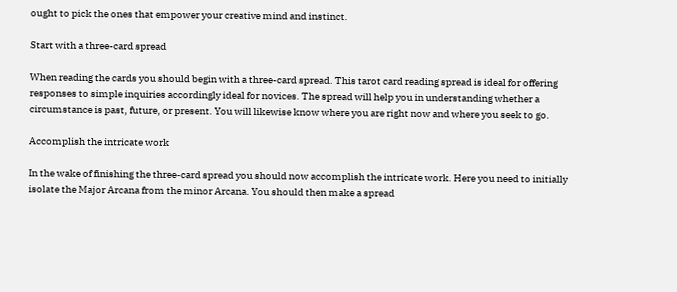ought to pick the ones that empower your creative mind and instinct.

Start with a three-card spread

When reading the cards you should begin with a three-card spread. This tarot card reading spread is ideal for offering responses to simple inquiries accordingly ideal for novices. The spread will help you in understanding whether a circumstance is past, future, or present. You will likewise know where you are right now and where you seek to go.

Accomplish the intricate work

In the wake of finishing the three-card spread you should now accomplish the intricate work. Here you need to initially isolate the Major Arcana from the minor Arcana. You should then make a spread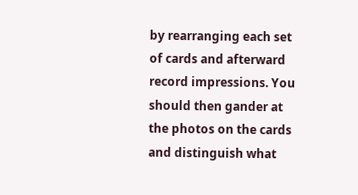by rearranging each set of cards and afterward record impressions. You should then gander at the photos on the cards and distinguish what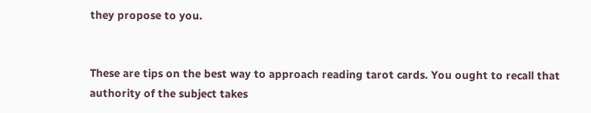they propose to you.


These are tips on the best way to approach reading tarot cards. You ought to recall that authority of the subject takes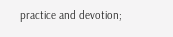practice and devotion;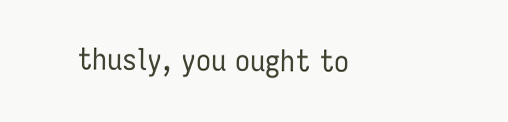thusly, you ought to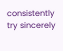consistently try sincerely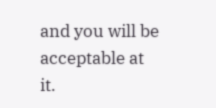and you will be acceptable at it.